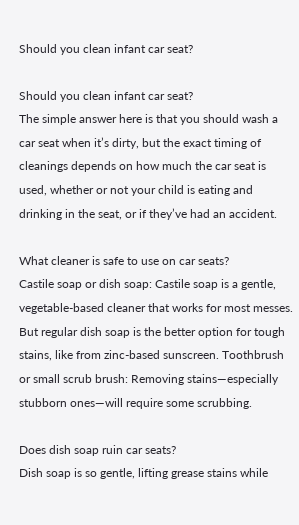Should you clean infant car seat?

Should you clean infant car seat?
The simple answer here is that you should wash a car seat when it’s dirty, but the exact timing of cleanings depends on how much the car seat is used, whether or not your child is eating and drinking in the seat, or if they’ve had an accident.

What cleaner is safe to use on car seats?
Castile soap or dish soap: Castile soap is a gentle, vegetable-based cleaner that works for most messes. But regular dish soap is the better option for tough stains, like from zinc-based sunscreen. Toothbrush or small scrub brush: Removing stains—especially stubborn ones—will require some scrubbing.

Does dish soap ruin car seats?
Dish soap is so gentle, lifting grease stains while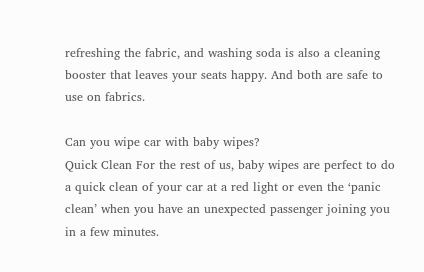refreshing the fabric, and washing soda is also a cleaning booster that leaves your seats happy. And both are safe to use on fabrics.

Can you wipe car with baby wipes?
Quick Clean For the rest of us, baby wipes are perfect to do a quick clean of your car at a red light or even the ‘panic clean’ when you have an unexpected passenger joining you in a few minutes.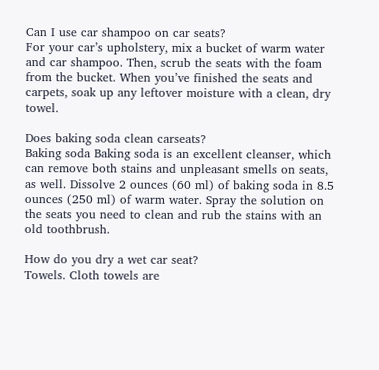Can I use car shampoo on car seats?
For your car’s upholstery, mix a bucket of warm water and car shampoo. Then, scrub the seats with the foam from the bucket. When you’ve finished the seats and carpets, soak up any leftover moisture with a clean, dry towel.

Does baking soda clean carseats?
Baking soda Baking soda is an excellent cleanser, which can remove both stains and unpleasant smells on seats, as well. Dissolve 2 ounces (60 ml) of baking soda in 8.5 ounces (250 ml) of warm water. Spray the solution on the seats you need to clean and rub the stains with an old toothbrush.

How do you dry a wet car seat?
Towels. Cloth towels are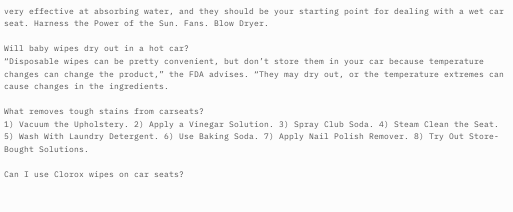very effective at absorbing water, and they should be your starting point for dealing with a wet car seat. Harness the Power of the Sun. Fans. Blow Dryer.

Will baby wipes dry out in a hot car?
“Disposable wipes can be pretty convenient, but don’t store them in your car because temperature changes can change the product,” the FDA advises. “They may dry out, or the temperature extremes can cause changes in the ingredients.

What removes tough stains from carseats?
1) Vacuum the Upholstery. 2) Apply a Vinegar Solution. 3) Spray Club Soda. 4) Steam Clean the Seat. 5) Wash With Laundry Detergent. 6) Use Baking Soda. 7) Apply Nail Polish Remover. 8) Try Out Store-Bought Solutions.

Can I use Clorox wipes on car seats?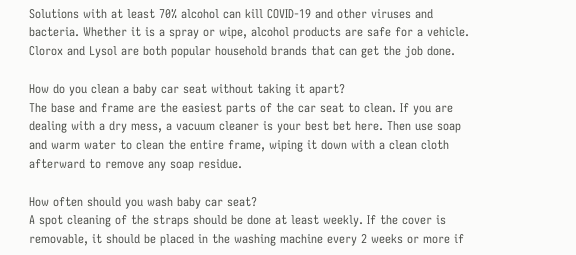Solutions with at least 70% alcohol can kill COVID-19 and other viruses and bacteria. Whether it is a spray or wipe, alcohol products are safe for a vehicle. Clorox and Lysol are both popular household brands that can get the job done.

How do you clean a baby car seat without taking it apart?
The base and frame are the easiest parts of the car seat to clean. If you are dealing with a dry mess, a vacuum cleaner is your best bet here. Then use soap and warm water to clean the entire frame, wiping it down with a clean cloth afterward to remove any soap residue.

How often should you wash baby car seat?
A spot cleaning of the straps should be done at least weekly. If the cover is removable, it should be placed in the washing machine every 2 weeks or more if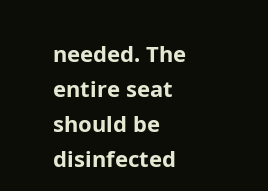needed. The entire seat should be disinfected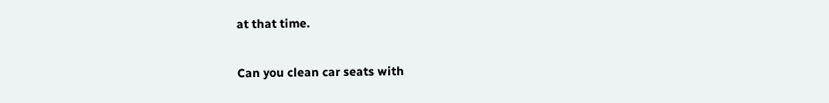at that time.

Can you clean car seats with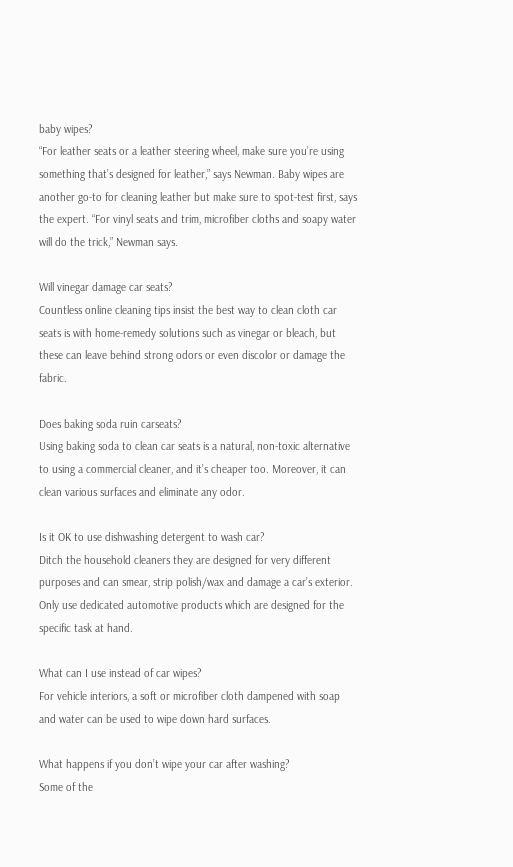baby wipes?
“For leather seats or a leather steering wheel, make sure you’re using something that’s designed for leather,” says Newman. Baby wipes are another go-to for cleaning leather but make sure to spot-test first, says the expert. “For vinyl seats and trim, microfiber cloths and soapy water will do the trick,” Newman says.

Will vinegar damage car seats?
Countless online cleaning tips insist the best way to clean cloth car seats is with home-remedy solutions such as vinegar or bleach, but these can leave behind strong odors or even discolor or damage the fabric.

Does baking soda ruin carseats?
Using baking soda to clean car seats is a natural, non-toxic alternative to using a commercial cleaner, and it’s cheaper too. Moreover, it can clean various surfaces and eliminate any odor.

Is it OK to use dishwashing detergent to wash car?
Ditch the household cleaners they are designed for very different purposes and can smear, strip polish/wax and damage a car’s exterior. Only use dedicated automotive products which are designed for the specific task at hand.

What can I use instead of car wipes?
For vehicle interiors, a soft or microfiber cloth dampened with soap and water can be used to wipe down hard surfaces.

What happens if you don’t wipe your car after washing?
Some of the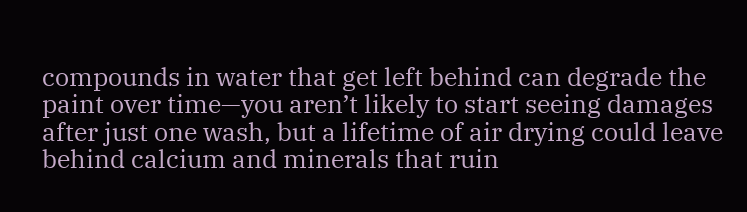compounds in water that get left behind can degrade the paint over time—you aren’t likely to start seeing damages after just one wash, but a lifetime of air drying could leave behind calcium and minerals that ruin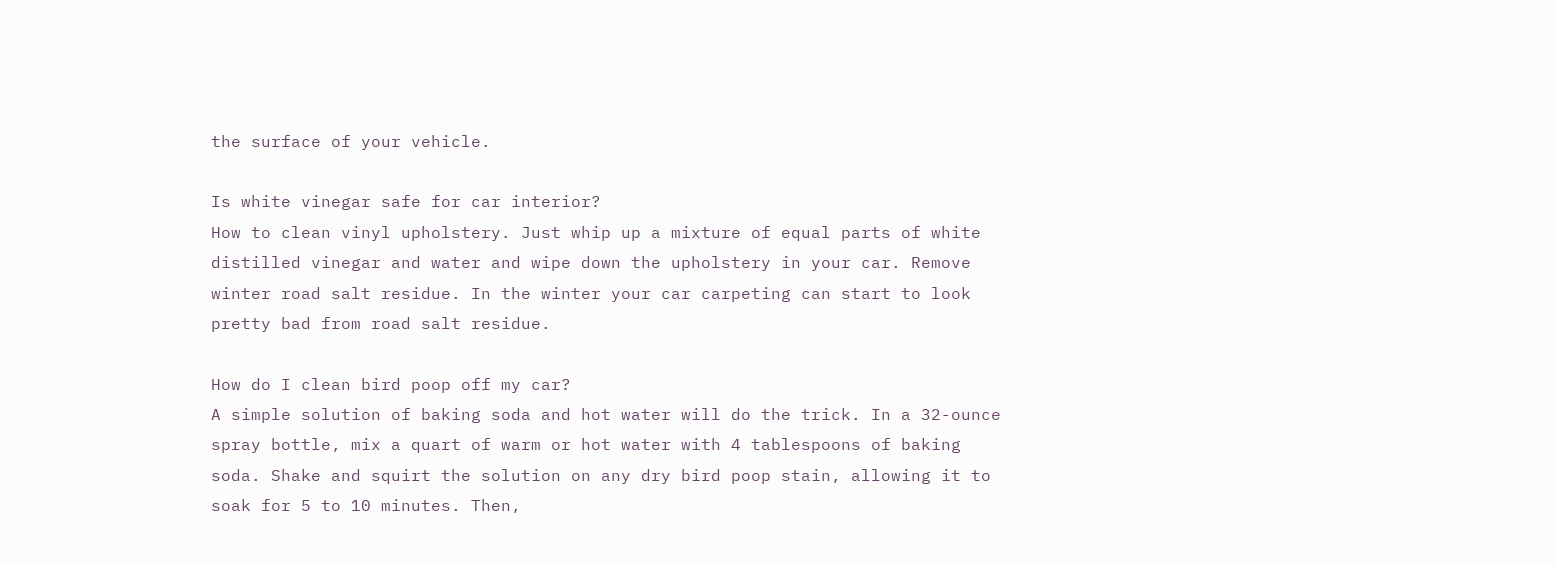the surface of your vehicle.

Is white vinegar safe for car interior?
How to clean vinyl upholstery. Just whip up a mixture of equal parts of white distilled vinegar and water and wipe down the upholstery in your car. Remove winter road salt residue. In the winter your car carpeting can start to look pretty bad from road salt residue.

How do I clean bird poop off my car?
A simple solution of baking soda and hot water will do the trick. In a 32-ounce spray bottle, mix a quart of warm or hot water with 4 tablespoons of baking soda. Shake and squirt the solution on any dry bird poop stain, allowing it to soak for 5 to 10 minutes. Then,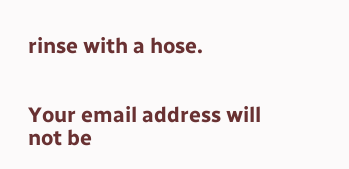rinse with a hose.


Your email address will not be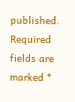published. Required fields are marked *